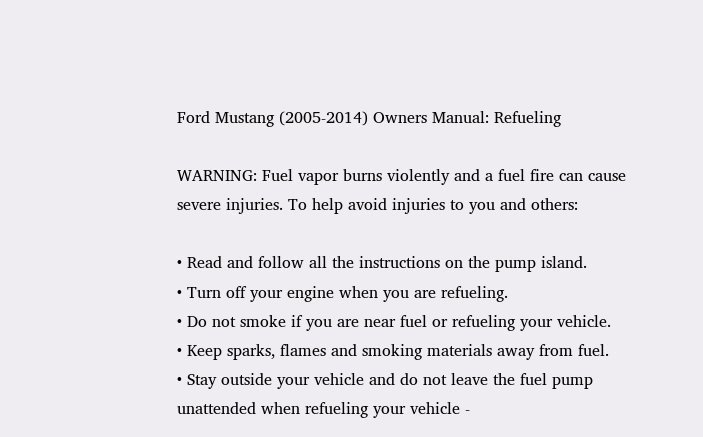Ford Mustang (2005-2014) Owners Manual: Refueling

WARNING: Fuel vapor burns violently and a fuel fire can cause severe injuries. To help avoid injuries to you and others:

• Read and follow all the instructions on the pump island.
• Turn off your engine when you are refueling.
• Do not smoke if you are near fuel or refueling your vehicle.
• Keep sparks, flames and smoking materials away from fuel.
• Stay outside your vehicle and do not leave the fuel pump unattended when refueling your vehicle -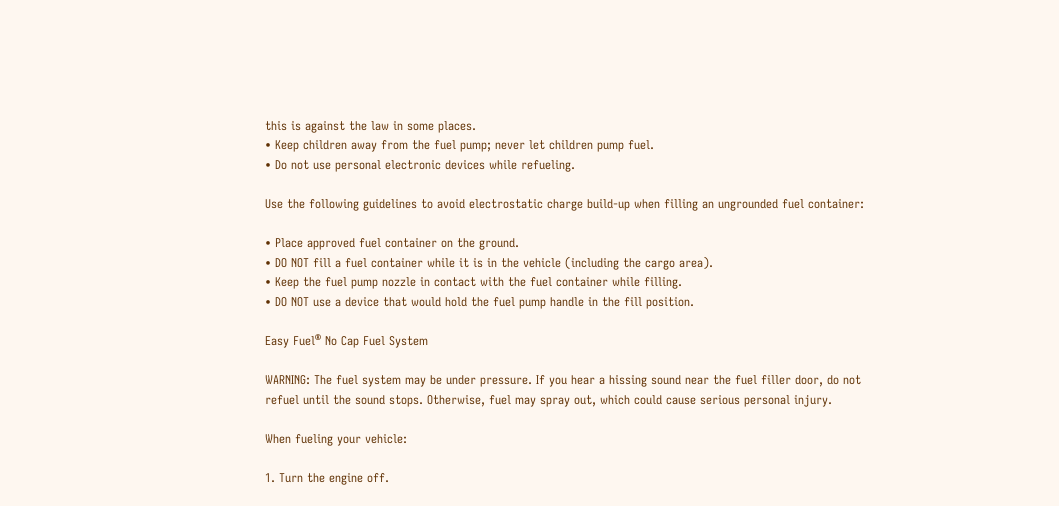this is against the law in some places.
• Keep children away from the fuel pump; never let children pump fuel.
• Do not use personal electronic devices while refueling.

Use the following guidelines to avoid electrostatic charge build-up when filling an ungrounded fuel container:

• Place approved fuel container on the ground.
• DO NOT fill a fuel container while it is in the vehicle (including the cargo area).
• Keep the fuel pump nozzle in contact with the fuel container while filling.
• DO NOT use a device that would hold the fuel pump handle in the fill position.

Easy Fuel® No Cap Fuel System

WARNING: The fuel system may be under pressure. If you hear a hissing sound near the fuel filler door, do not refuel until the sound stops. Otherwise, fuel may spray out, which could cause serious personal injury.

When fueling your vehicle:

1. Turn the engine off.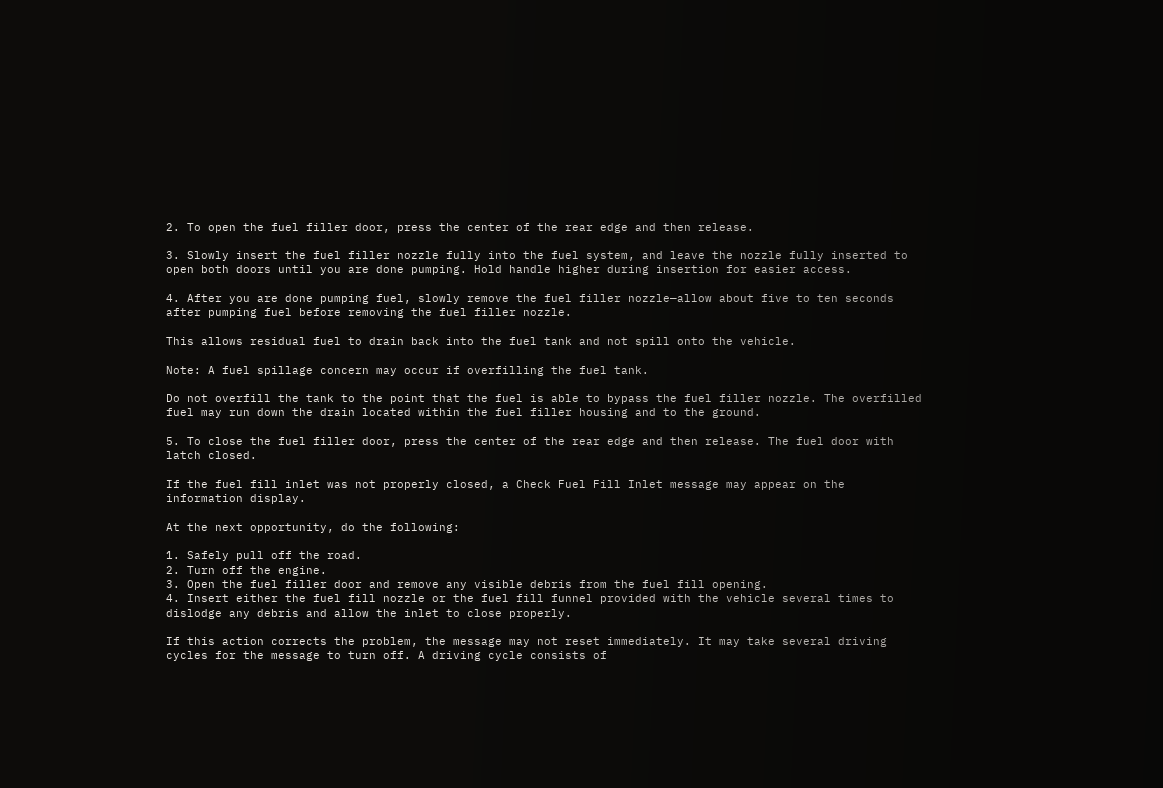2. To open the fuel filler door, press the center of the rear edge and then release.

3. Slowly insert the fuel filler nozzle fully into the fuel system, and leave the nozzle fully inserted to open both doors until you are done pumping. Hold handle higher during insertion for easier access.

4. After you are done pumping fuel, slowly remove the fuel filler nozzle—allow about five to ten seconds after pumping fuel before removing the fuel filler nozzle.

This allows residual fuel to drain back into the fuel tank and not spill onto the vehicle.

Note: A fuel spillage concern may occur if overfilling the fuel tank.

Do not overfill the tank to the point that the fuel is able to bypass the fuel filler nozzle. The overfilled fuel may run down the drain located within the fuel filler housing and to the ground.

5. To close the fuel filler door, press the center of the rear edge and then release. The fuel door with latch closed.

If the fuel fill inlet was not properly closed, a Check Fuel Fill Inlet message may appear on the information display.

At the next opportunity, do the following:

1. Safely pull off the road.
2. Turn off the engine.
3. Open the fuel filler door and remove any visible debris from the fuel fill opening.
4. Insert either the fuel fill nozzle or the fuel fill funnel provided with the vehicle several times to dislodge any debris and allow the inlet to close properly.

If this action corrects the problem, the message may not reset immediately. It may take several driving cycles for the message to turn off. A driving cycle consists of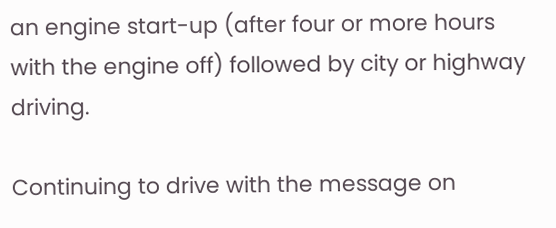an engine start-up (after four or more hours with the engine off) followed by city or highway driving.

Continuing to drive with the message on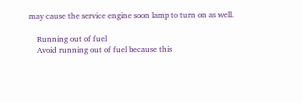may cause the service engine soon lamp to turn on as well.

    Running out of fuel
    Avoid running out of fuel because this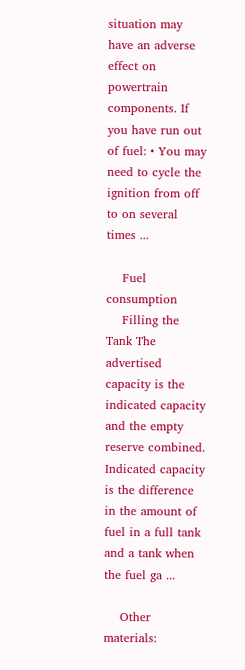situation may have an adverse effect on powertrain components. If you have run out of fuel: • You may need to cycle the ignition from off to on several times ...

    Fuel consumption
    Filling the Tank The advertised capacity is the indicated capacity and the empty reserve combined. Indicated capacity is the difference in the amount of fuel in a full tank and a tank when the fuel ga ...

    Other materials: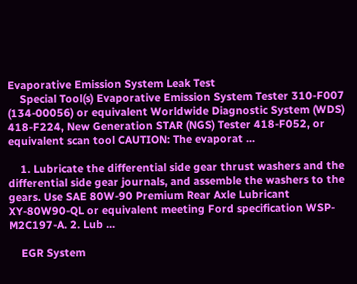Evaporative Emission System Leak Test
    Special Tool(s) Evaporative Emission System Tester 310-F007 (134-00056) or equivalent Worldwide Diagnostic System (WDS) 418-F224, New Generation STAR (NGS) Tester 418-F052, or equivalent scan tool CAUTION: The evaporat ...

    1. Lubricate the differential side gear thrust washers and the differential side gear journals, and assemble the washers to the gears. Use SAE 80W-90 Premium Rear Axle Lubricant XY-80W90-QL or equivalent meeting Ford specification WSP-M2C197-A. 2. Lub ...

    EGR System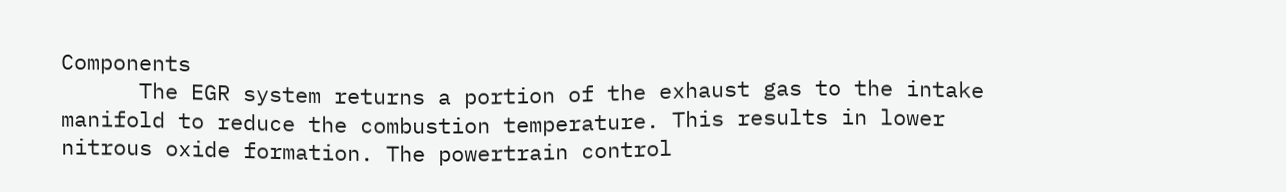Components
      The EGR system returns a portion of the exhaust gas to the intake manifold to reduce the combustion temperature. This results in lower nitrous oxide formation. The powertrain control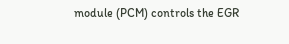module (PCM) controls the EGR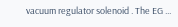vacuum regulator solenoid . The EG ...